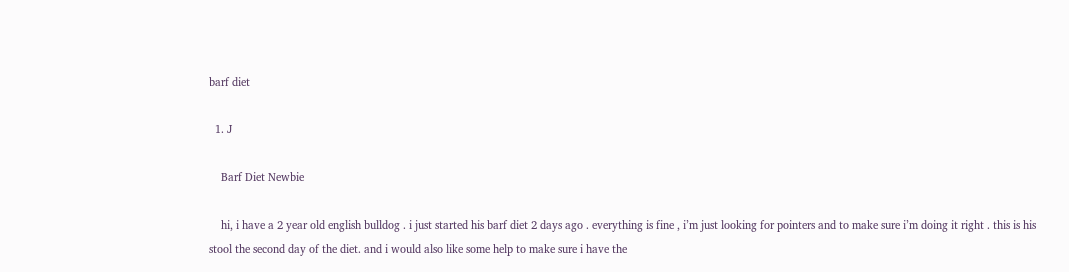barf diet

  1. J

    Barf Diet Newbie

    hi, i have a 2 year old english bulldog . i just started his barf diet 2 days ago . everything is fine , i’m just looking for pointers and to make sure i’m doing it right . this is his stool the second day of the diet. and i would also like some help to make sure i have the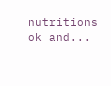nutritions ok and...